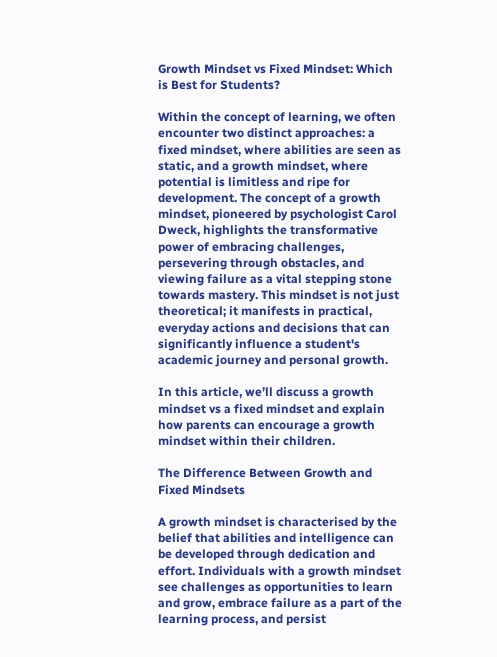Growth Mindset vs Fixed Mindset: Which is Best for Students?

Within the concept of learning, we often encounter two distinct approaches: a fixed mindset, where abilities are seen as static, and a growth mindset, where potential is limitless and ripe for development. The concept of a growth mindset, pioneered by psychologist Carol Dweck, highlights the transformative power of embracing challenges, persevering through obstacles, and viewing failure as a vital stepping stone towards mastery. This mindset is not just theoretical; it manifests in practical, everyday actions and decisions that can significantly influence a student's academic journey and personal growth.

In this article, we’ll discuss a growth mindset vs a fixed mindset and explain how parents can encourage a growth mindset within their children.

The Difference Between Growth and Fixed Mindsets

A growth mindset is characterised by the belief that abilities and intelligence can be developed through dedication and effort. Individuals with a growth mindset see challenges as opportunities to learn and grow, embrace failure as a part of the learning process, and persist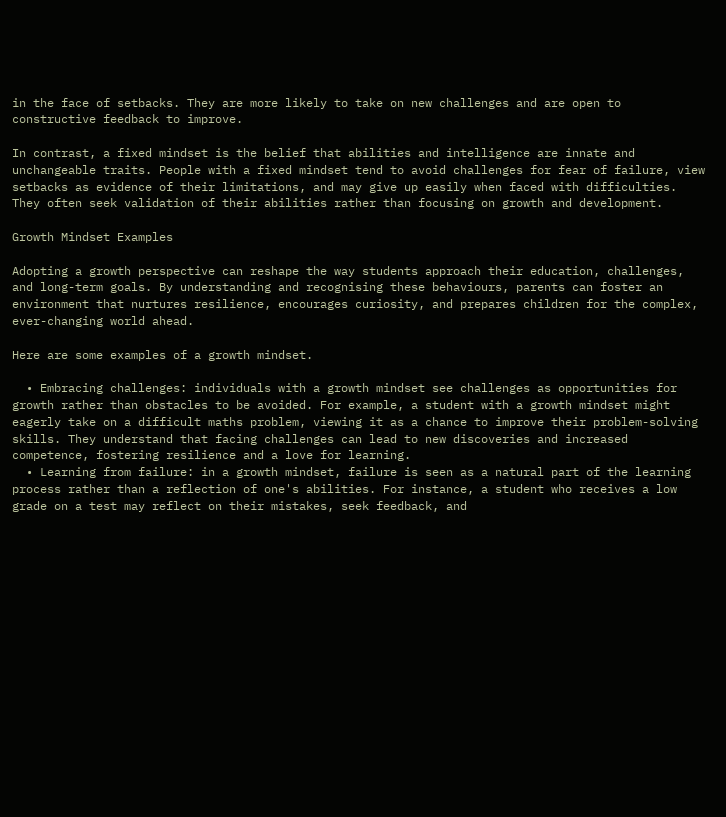in the face of setbacks. They are more likely to take on new challenges and are open to constructive feedback to improve.

In contrast, a fixed mindset is the belief that abilities and intelligence are innate and unchangeable traits. People with a fixed mindset tend to avoid challenges for fear of failure, view setbacks as evidence of their limitations, and may give up easily when faced with difficulties. They often seek validation of their abilities rather than focusing on growth and development.

Growth Mindset Examples

Adopting a growth perspective can reshape the way students approach their education, challenges, and long-term goals. By understanding and recognising these behaviours, parents can foster an environment that nurtures resilience, encourages curiosity, and prepares children for the complex, ever-changing world ahead.

Here are some examples of a growth mindset.

  • Embracing challenges: individuals with a growth mindset see challenges as opportunities for growth rather than obstacles to be avoided. For example, a student with a growth mindset might eagerly take on a difficult maths problem, viewing it as a chance to improve their problem-solving skills. They understand that facing challenges can lead to new discoveries and increased competence, fostering resilience and a love for learning.
  • Learning from failure: in a growth mindset, failure is seen as a natural part of the learning process rather than a reflection of one's abilities. For instance, a student who receives a low grade on a test may reflect on their mistakes, seek feedback, and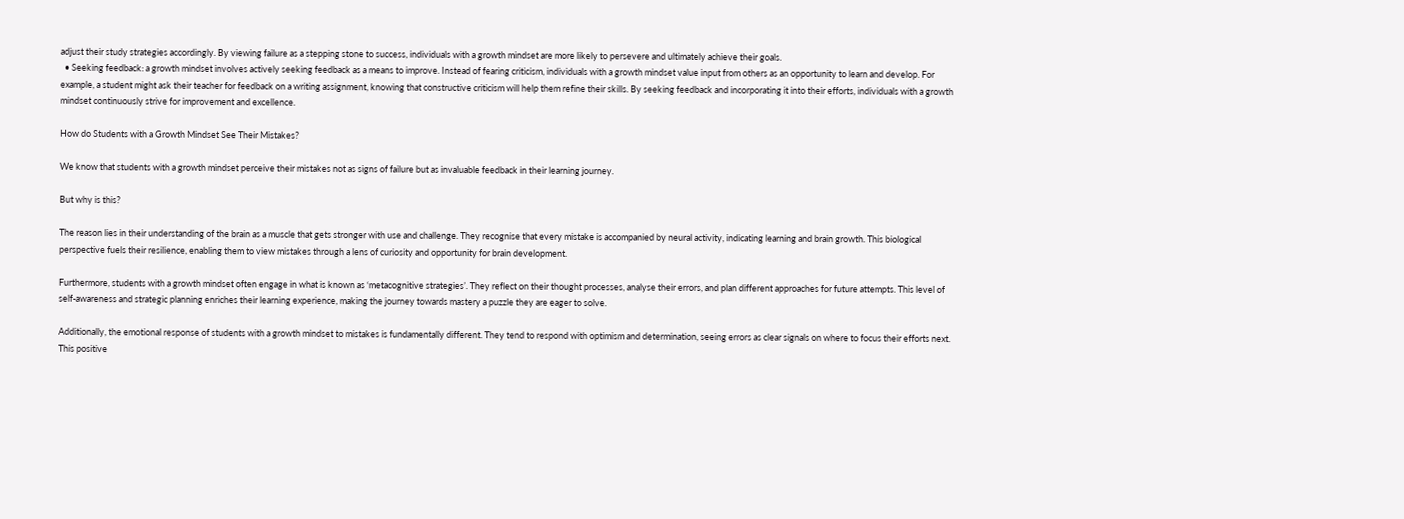adjust their study strategies accordingly. By viewing failure as a stepping stone to success, individuals with a growth mindset are more likely to persevere and ultimately achieve their goals.
  • Seeking feedback: a growth mindset involves actively seeking feedback as a means to improve. Instead of fearing criticism, individuals with a growth mindset value input from others as an opportunity to learn and develop. For example, a student might ask their teacher for feedback on a writing assignment, knowing that constructive criticism will help them refine their skills. By seeking feedback and incorporating it into their efforts, individuals with a growth mindset continuously strive for improvement and excellence.

How do Students with a Growth Mindset See Their Mistakes?

We know that students with a growth mindset perceive their mistakes not as signs of failure but as invaluable feedback in their learning journey.

But why is this?

The reason lies in their understanding of the brain as a muscle that gets stronger with use and challenge. They recognise that every mistake is accompanied by neural activity, indicating learning and brain growth. This biological perspective fuels their resilience, enabling them to view mistakes through a lens of curiosity and opportunity for brain development.

Furthermore, students with a growth mindset often engage in what is known as ‘metacognitive strategies’. They reflect on their thought processes, analyse their errors, and plan different approaches for future attempts. This level of self-awareness and strategic planning enriches their learning experience, making the journey towards mastery a puzzle they are eager to solve.

Additionally, the emotional response of students with a growth mindset to mistakes is fundamentally different. They tend to respond with optimism and determination, seeing errors as clear signals on where to focus their efforts next. This positive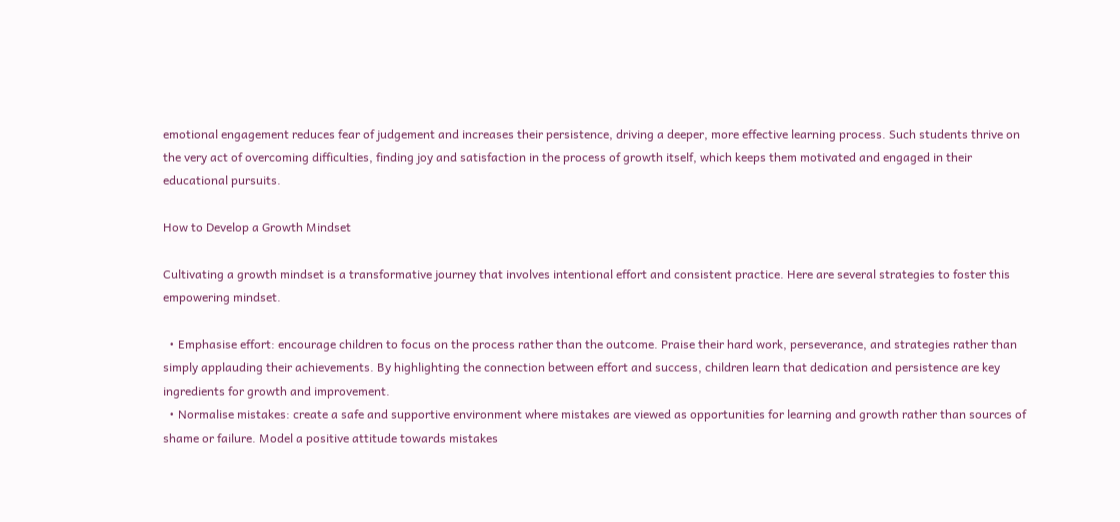emotional engagement reduces fear of judgement and increases their persistence, driving a deeper, more effective learning process. Such students thrive on the very act of overcoming difficulties, finding joy and satisfaction in the process of growth itself, which keeps them motivated and engaged in their educational pursuits.

How to Develop a Growth Mindset

Cultivating a growth mindset is a transformative journey that involves intentional effort and consistent practice. Here are several strategies to foster this empowering mindset.

  • Emphasise effort: encourage children to focus on the process rather than the outcome. Praise their hard work, perseverance, and strategies rather than simply applauding their achievements. By highlighting the connection between effort and success, children learn that dedication and persistence are key ingredients for growth and improvement.
  • Normalise mistakes: create a safe and supportive environment where mistakes are viewed as opportunities for learning and growth rather than sources of shame or failure. Model a positive attitude towards mistakes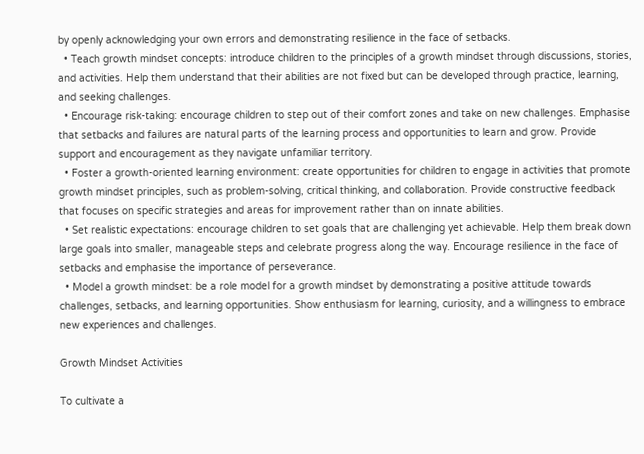by openly acknowledging your own errors and demonstrating resilience in the face of setbacks.
  • Teach growth mindset concepts: introduce children to the principles of a growth mindset through discussions, stories, and activities. Help them understand that their abilities are not fixed but can be developed through practice, learning, and seeking challenges.
  • Encourage risk-taking: encourage children to step out of their comfort zones and take on new challenges. Emphasise that setbacks and failures are natural parts of the learning process and opportunities to learn and grow. Provide support and encouragement as they navigate unfamiliar territory.
  • Foster a growth-oriented learning environment: create opportunities for children to engage in activities that promote growth mindset principles, such as problem-solving, critical thinking, and collaboration. Provide constructive feedback that focuses on specific strategies and areas for improvement rather than on innate abilities.
  • Set realistic expectations: encourage children to set goals that are challenging yet achievable. Help them break down large goals into smaller, manageable steps and celebrate progress along the way. Encourage resilience in the face of setbacks and emphasise the importance of perseverance.
  • Model a growth mindset: be a role model for a growth mindset by demonstrating a positive attitude towards challenges, setbacks, and learning opportunities. Show enthusiasm for learning, curiosity, and a willingness to embrace new experiences and challenges.

Growth Mindset Activities

To cultivate a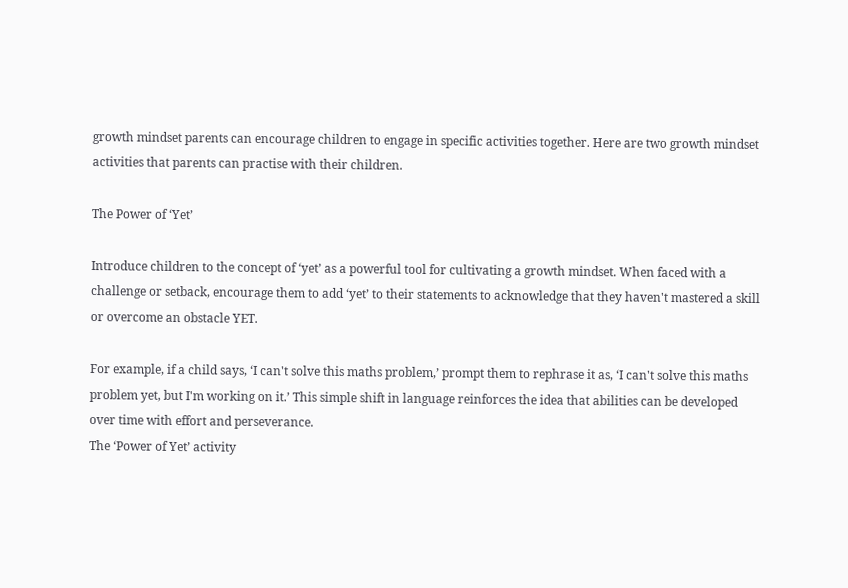growth mindset parents can encourage children to engage in specific activities together. Here are two growth mindset activities that parents can practise with their children.

The Power of ‘Yet’

Introduce children to the concept of ‘yet’ as a powerful tool for cultivating a growth mindset. When faced with a challenge or setback, encourage them to add ‘yet’ to their statements to acknowledge that they haven't mastered a skill or overcome an obstacle YET.

For example, if a child says, ‘I can't solve this maths problem,’ prompt them to rephrase it as, ‘I can't solve this maths problem yet, but I'm working on it.’ This simple shift in language reinforces the idea that abilities can be developed over time with effort and perseverance.
The ‘Power of Yet’ activity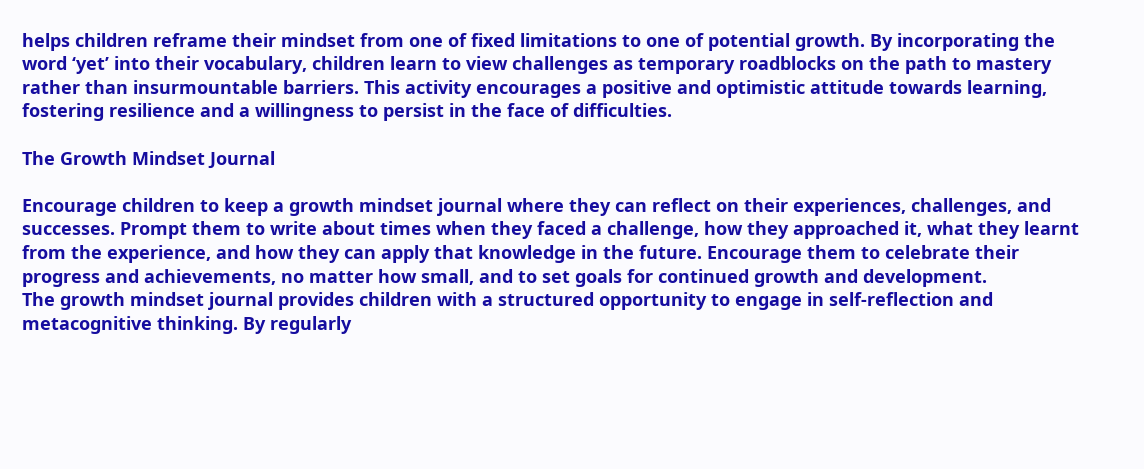helps children reframe their mindset from one of fixed limitations to one of potential growth. By incorporating the word ‘yet’ into their vocabulary, children learn to view challenges as temporary roadblocks on the path to mastery rather than insurmountable barriers. This activity encourages a positive and optimistic attitude towards learning, fostering resilience and a willingness to persist in the face of difficulties.

The Growth Mindset Journal

Encourage children to keep a growth mindset journal where they can reflect on their experiences, challenges, and successes. Prompt them to write about times when they faced a challenge, how they approached it, what they learnt from the experience, and how they can apply that knowledge in the future. Encourage them to celebrate their progress and achievements, no matter how small, and to set goals for continued growth and development.
The growth mindset journal provides children with a structured opportunity to engage in self-reflection and metacognitive thinking. By regularly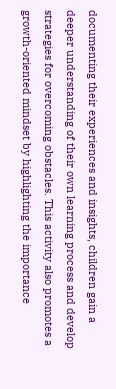documenting their experiences and insights, children gain a deeper understanding of their own learning process and develop strategies for overcoming obstacles. This activity also promotes a growth-oriented mindset by highlighting the importance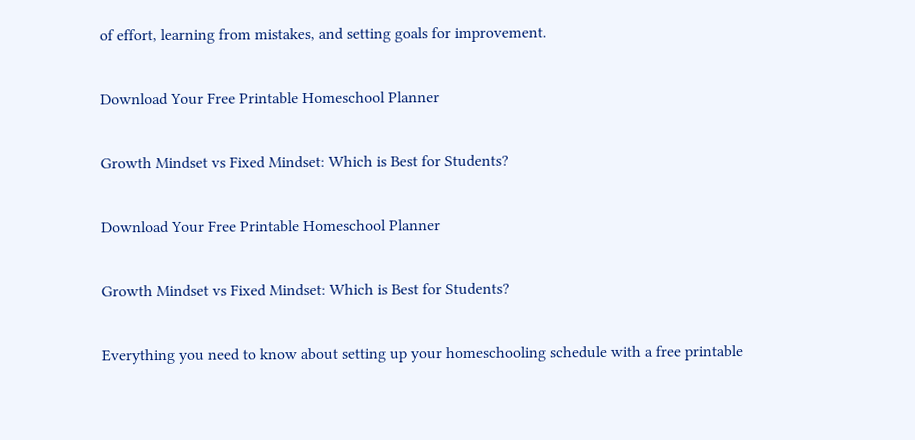of effort, learning from mistakes, and setting goals for improvement.

Download Your Free Printable Homeschool Planner

Growth Mindset vs Fixed Mindset: Which is Best for Students?

Download Your Free Printable Homeschool Planner

Growth Mindset vs Fixed Mindset: Which is Best for Students?

Everything you need to know about setting up your homeschooling schedule with a free printable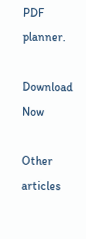PDF planner.

Download Now

Other articles